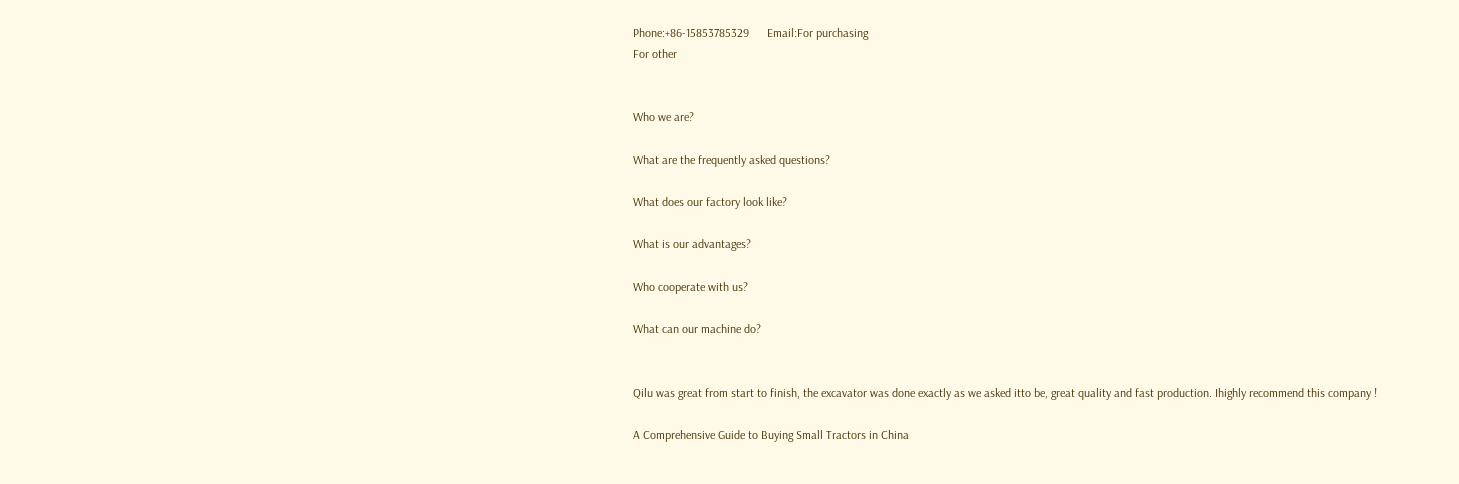Phone:+86-15853785329      Email:For purchasing
For other


Who we are?

What are the frequently asked questions?

What does our factory look like?

What is our advantages?

Who cooperate with us?

What can our machine do?


Qilu was great from start to finish, the excavator was done exactly as we asked itto be, great quality and fast production. Ihighly recommend this company !

A Comprehensive Guide to Buying Small Tractors in China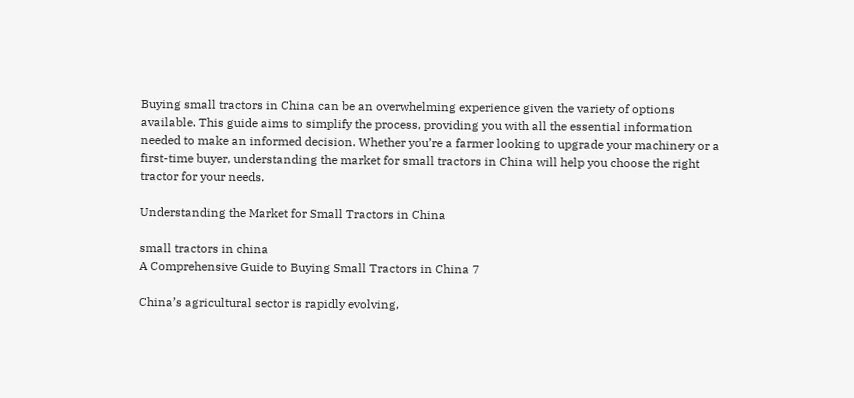Buying small tractors in China can be an overwhelming experience given the variety of options available. This guide aims to simplify the process, providing you with all the essential information needed to make an informed decision. Whether you’re a farmer looking to upgrade your machinery or a first-time buyer, understanding the market for small tractors in China will help you choose the right tractor for your needs.

Understanding the Market for Small Tractors in China

small tractors in china
A Comprehensive Guide to Buying Small Tractors in China 7

China’s agricultural sector is rapidly evolving,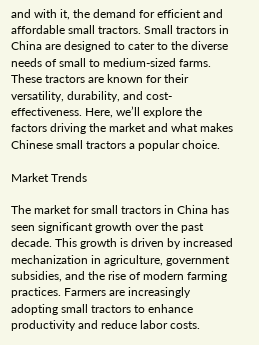and with it, the demand for efficient and affordable small tractors. Small tractors in China are designed to cater to the diverse needs of small to medium-sized farms. These tractors are known for their versatility, durability, and cost-effectiveness. Here, we’ll explore the factors driving the market and what makes Chinese small tractors a popular choice.

Market Trends

The market for small tractors in China has seen significant growth over the past decade. This growth is driven by increased mechanization in agriculture, government subsidies, and the rise of modern farming practices. Farmers are increasingly adopting small tractors to enhance productivity and reduce labor costs.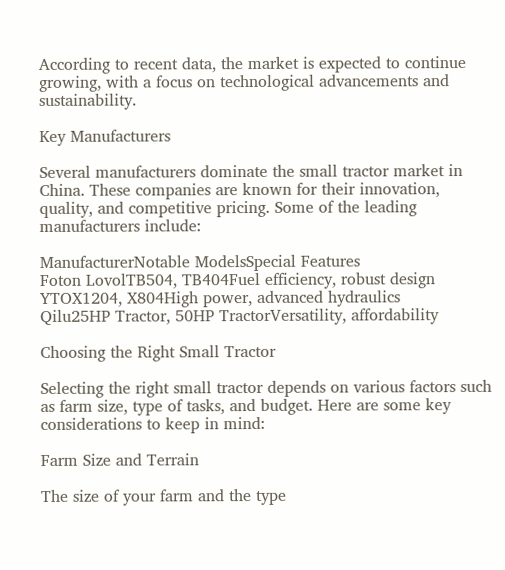According to recent data, the market is expected to continue growing, with a focus on technological advancements and sustainability.

Key Manufacturers

Several manufacturers dominate the small tractor market in China. These companies are known for their innovation, quality, and competitive pricing. Some of the leading manufacturers include:

ManufacturerNotable ModelsSpecial Features
Foton LovolTB504, TB404Fuel efficiency, robust design
YTOX1204, X804High power, advanced hydraulics
Qilu25HP Tractor, 50HP TractorVersatility, affordability

Choosing the Right Small Tractor

Selecting the right small tractor depends on various factors such as farm size, type of tasks, and budget. Here are some key considerations to keep in mind:

Farm Size and Terrain

The size of your farm and the type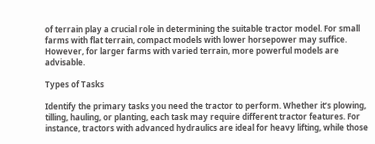of terrain play a crucial role in determining the suitable tractor model. For small farms with flat terrain, compact models with lower horsepower may suffice. However, for larger farms with varied terrain, more powerful models are advisable.

Types of Tasks

Identify the primary tasks you need the tractor to perform. Whether it’s plowing, tilling, hauling, or planting, each task may require different tractor features. For instance, tractors with advanced hydraulics are ideal for heavy lifting, while those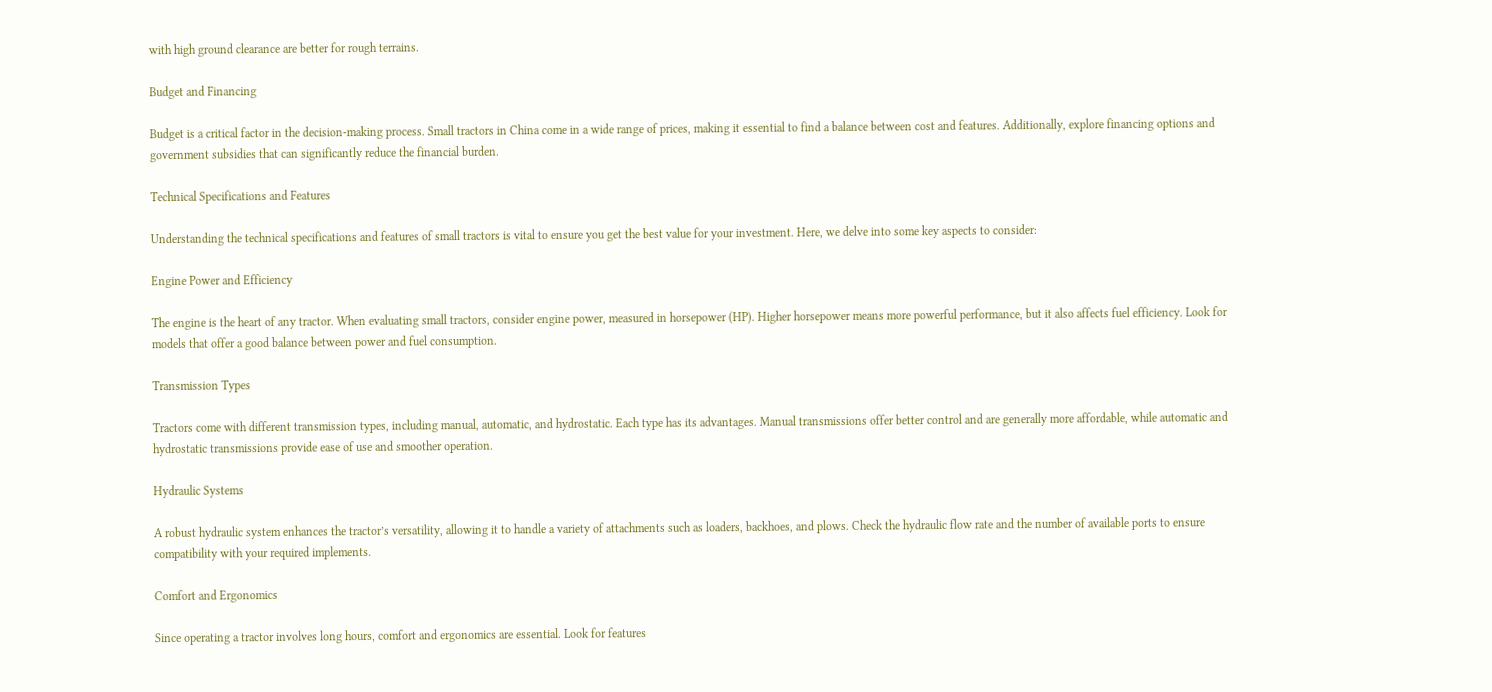with high ground clearance are better for rough terrains.

Budget and Financing

Budget is a critical factor in the decision-making process. Small tractors in China come in a wide range of prices, making it essential to find a balance between cost and features. Additionally, explore financing options and government subsidies that can significantly reduce the financial burden.

Technical Specifications and Features

Understanding the technical specifications and features of small tractors is vital to ensure you get the best value for your investment. Here, we delve into some key aspects to consider:

Engine Power and Efficiency

The engine is the heart of any tractor. When evaluating small tractors, consider engine power, measured in horsepower (HP). Higher horsepower means more powerful performance, but it also affects fuel efficiency. Look for models that offer a good balance between power and fuel consumption.

Transmission Types

Tractors come with different transmission types, including manual, automatic, and hydrostatic. Each type has its advantages. Manual transmissions offer better control and are generally more affordable, while automatic and hydrostatic transmissions provide ease of use and smoother operation.

Hydraulic Systems

A robust hydraulic system enhances the tractor’s versatility, allowing it to handle a variety of attachments such as loaders, backhoes, and plows. Check the hydraulic flow rate and the number of available ports to ensure compatibility with your required implements.

Comfort and Ergonomics

Since operating a tractor involves long hours, comfort and ergonomics are essential. Look for features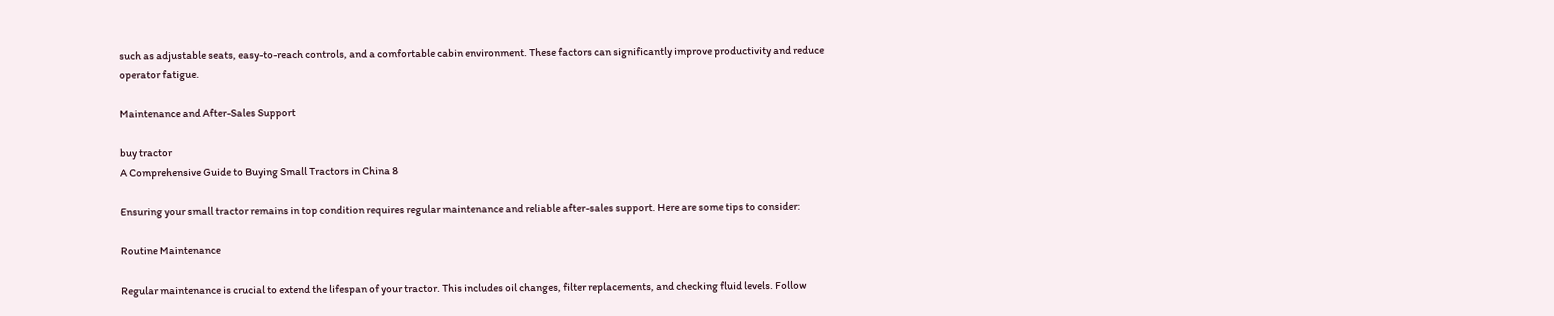such as adjustable seats, easy-to-reach controls, and a comfortable cabin environment. These factors can significantly improve productivity and reduce operator fatigue.

Maintenance and After-Sales Support

buy tractor
A Comprehensive Guide to Buying Small Tractors in China 8

Ensuring your small tractor remains in top condition requires regular maintenance and reliable after-sales support. Here are some tips to consider:

Routine Maintenance

Regular maintenance is crucial to extend the lifespan of your tractor. This includes oil changes, filter replacements, and checking fluid levels. Follow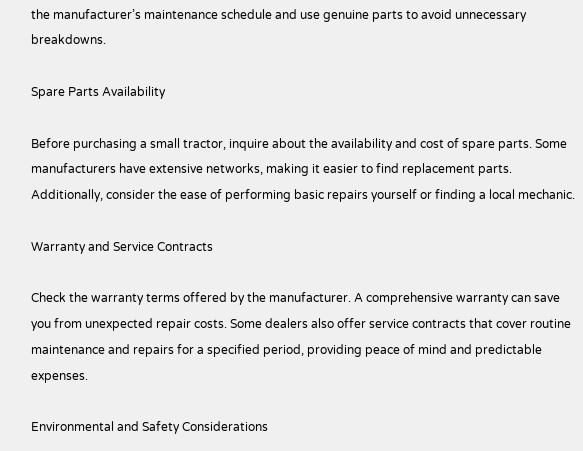the manufacturer’s maintenance schedule and use genuine parts to avoid unnecessary breakdowns.

Spare Parts Availability

Before purchasing a small tractor, inquire about the availability and cost of spare parts. Some manufacturers have extensive networks, making it easier to find replacement parts. Additionally, consider the ease of performing basic repairs yourself or finding a local mechanic.

Warranty and Service Contracts

Check the warranty terms offered by the manufacturer. A comprehensive warranty can save you from unexpected repair costs. Some dealers also offer service contracts that cover routine maintenance and repairs for a specified period, providing peace of mind and predictable expenses.

Environmental and Safety Considerations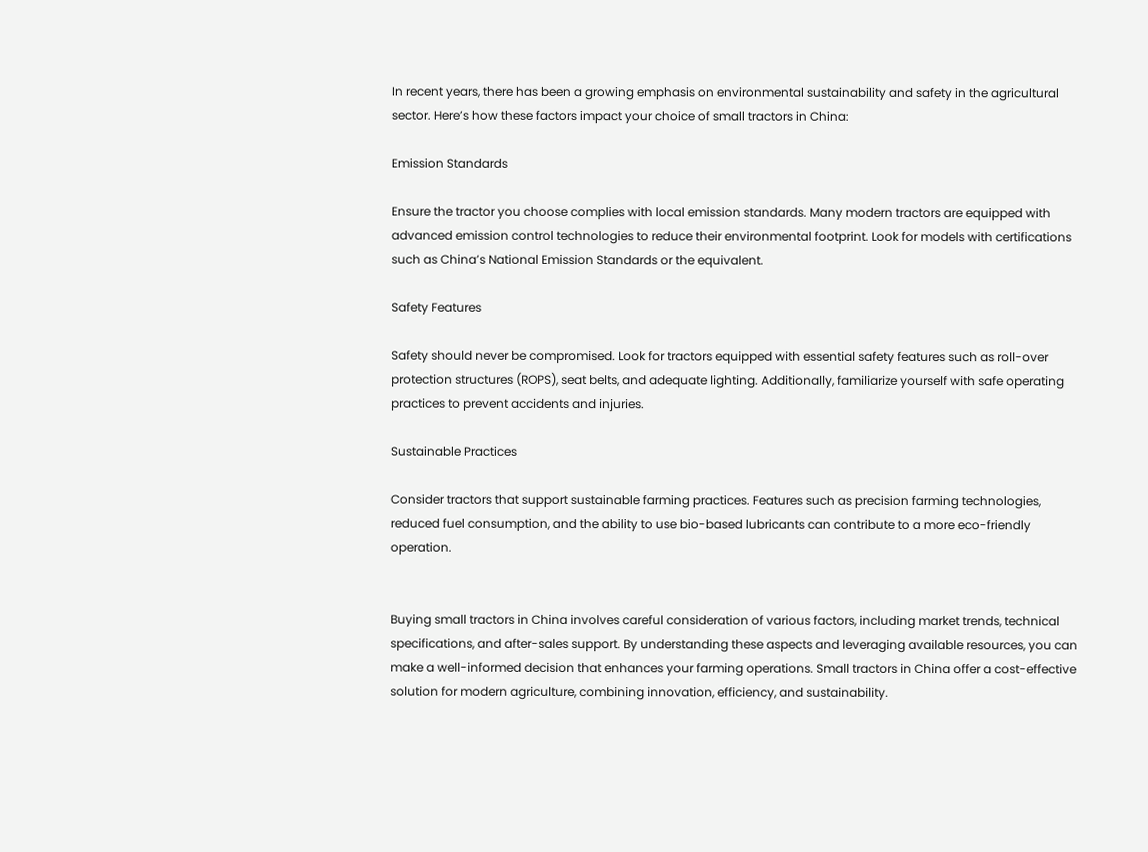In recent years, there has been a growing emphasis on environmental sustainability and safety in the agricultural sector. Here’s how these factors impact your choice of small tractors in China:

Emission Standards

Ensure the tractor you choose complies with local emission standards. Many modern tractors are equipped with advanced emission control technologies to reduce their environmental footprint. Look for models with certifications such as China’s National Emission Standards or the equivalent.

Safety Features

Safety should never be compromised. Look for tractors equipped with essential safety features such as roll-over protection structures (ROPS), seat belts, and adequate lighting. Additionally, familiarize yourself with safe operating practices to prevent accidents and injuries.

Sustainable Practices

Consider tractors that support sustainable farming practices. Features such as precision farming technologies, reduced fuel consumption, and the ability to use bio-based lubricants can contribute to a more eco-friendly operation.


Buying small tractors in China involves careful consideration of various factors, including market trends, technical specifications, and after-sales support. By understanding these aspects and leveraging available resources, you can make a well-informed decision that enhances your farming operations. Small tractors in China offer a cost-effective solution for modern agriculture, combining innovation, efficiency, and sustainability.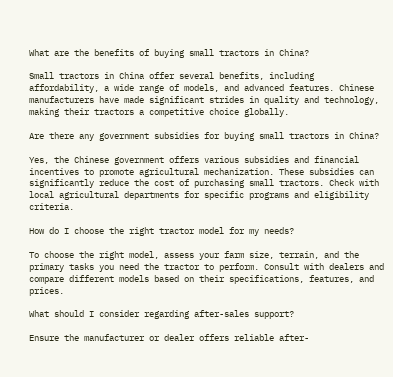What are the benefits of buying small tractors in China?

Small tractors in China offer several benefits, including affordability, a wide range of models, and advanced features. Chinese manufacturers have made significant strides in quality and technology, making their tractors a competitive choice globally.

Are there any government subsidies for buying small tractors in China?

Yes, the Chinese government offers various subsidies and financial incentives to promote agricultural mechanization. These subsidies can significantly reduce the cost of purchasing small tractors. Check with local agricultural departments for specific programs and eligibility criteria.

How do I choose the right tractor model for my needs?

To choose the right model, assess your farm size, terrain, and the primary tasks you need the tractor to perform. Consult with dealers and compare different models based on their specifications, features, and prices.

What should I consider regarding after-sales support?

Ensure the manufacturer or dealer offers reliable after-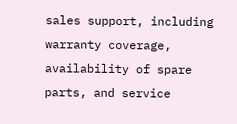sales support, including warranty coverage, availability of spare parts, and service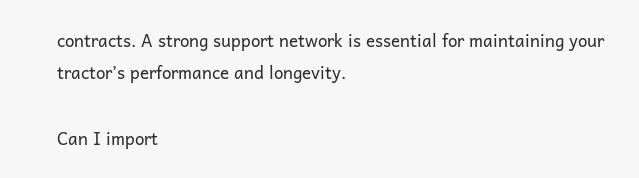contracts. A strong support network is essential for maintaining your tractor’s performance and longevity.

Can I import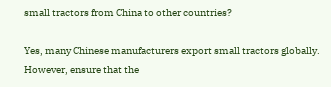small tractors from China to other countries?

Yes, many Chinese manufacturers export small tractors globally. However, ensure that the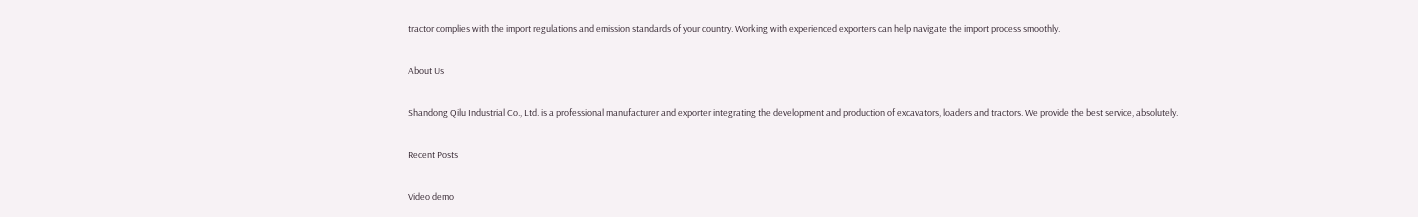tractor complies with the import regulations and emission standards of your country. Working with experienced exporters can help navigate the import process smoothly.

About Us

Shandong Qilu Industrial Co., Ltd. is a professional manufacturer and exporter integrating the development and production of excavators, loaders and tractors. We provide the best service, absolutely.

Recent Posts

Video demo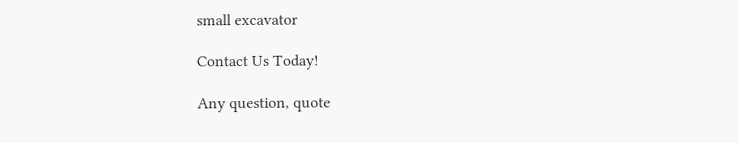small excavator

Contact Us Today!

Any question, quote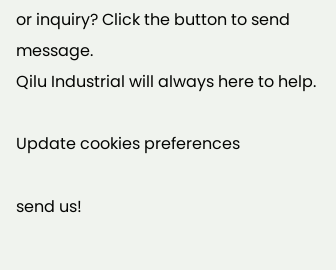or inquiry? Click the button to send message.
Qilu Industrial will always here to help.

Update cookies preferences

send us!